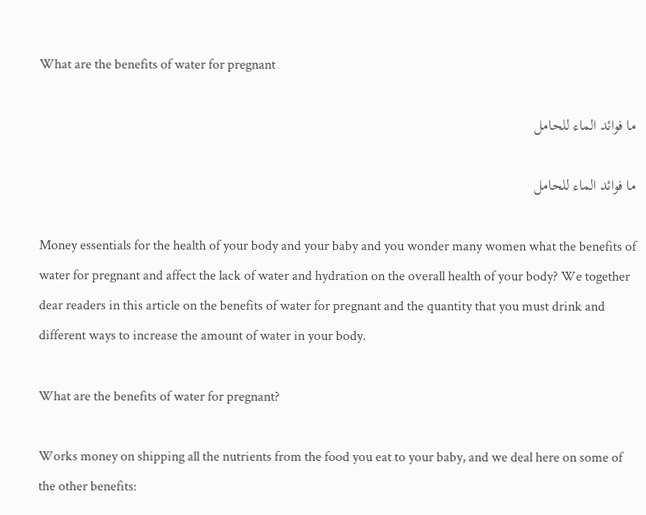What are the benefits of water for pregnant

ما فوائد الماء للحامل

ما فوائد الماء للحامل

Money essentials for the health of your body and your baby and you wonder many women what the benefits of water for pregnant and affect the lack of water and hydration on the overall health of your body? We together dear readers in this article on the benefits of water for pregnant and the quantity that you must drink and different ways to increase the amount of water in your body.

What are the benefits of water for pregnant?

Works money on shipping all the nutrients from the food you eat to your baby, and we deal here on some of the other benefits: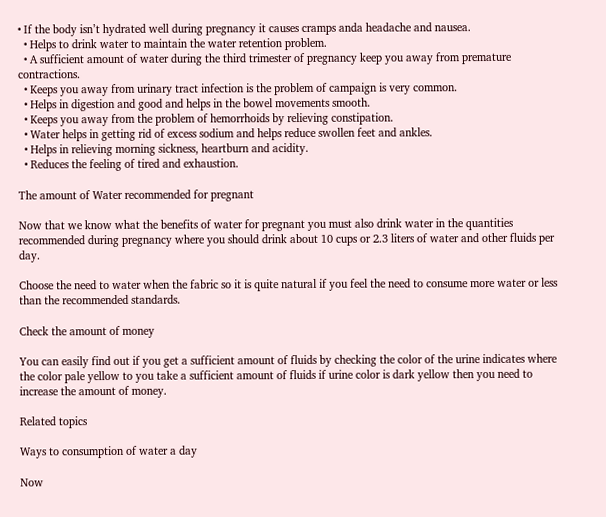• If the body isn’t hydrated well during pregnancy it causes cramps anda headache and nausea.
  • Helps to drink water to maintain the water retention problem.
  • A sufficient amount of water during the third trimester of pregnancy keep you away from premature contractions.
  • Keeps you away from urinary tract infection is the problem of campaign is very common.
  • Helps in digestion and good and helps in the bowel movements smooth.
  • Keeps you away from the problem of hemorrhoids by relieving constipation.
  • Water helps in getting rid of excess sodium and helps reduce swollen feet and ankles.
  • Helps in relieving morning sickness, heartburn and acidity.
  • Reduces the feeling of tired and exhaustion.

The amount of Water recommended for pregnant

Now that we know what the benefits of water for pregnant you must also drink water in the quantities recommended during pregnancy where you should drink about 10 cups or 2.3 liters of water and other fluids per day.

Choose the need to water when the fabric so it is quite natural if you feel the need to consume more water or less than the recommended standards.

Check the amount of money

You can easily find out if you get a sufficient amount of fluids by checking the color of the urine indicates where the color pale yellow to you take a sufficient amount of fluids if urine color is dark yellow then you need to increase the amount of money.

Related topics

Ways to consumption of water a day

Now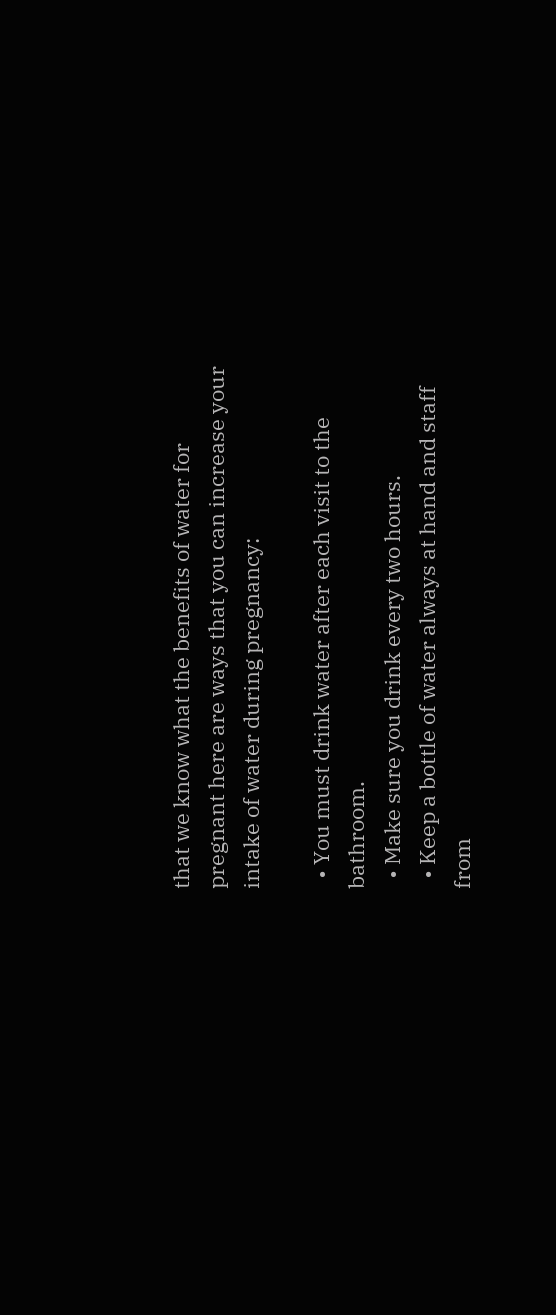that we know what the benefits of water for pregnant here are ways that you can increase your intake of water during pregnancy:

  • You must drink water after each visit to the bathroom.
  • Make sure you drink every two hours.
  • Keep a bottle of water always at hand and staff from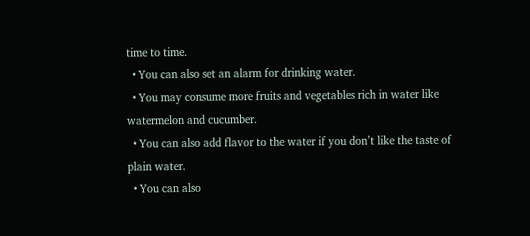time to time.
  • You can also set an alarm for drinking water.
  • You may consume more fruits and vegetables rich in water like watermelon and cucumber.
  • You can also add flavor to the water if you don’t like the taste of plain water.
  • You can also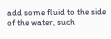add some fluid to the side of the water, such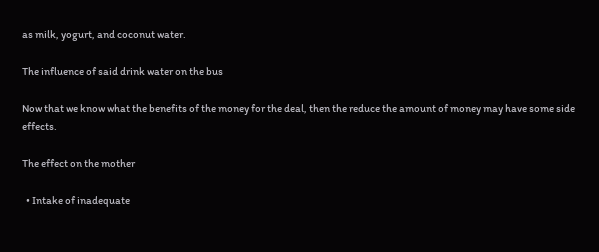as milk, yogurt, and coconut water.

The influence of said drink water on the bus

Now that we know what the benefits of the money for the deal, then the reduce the amount of money may have some side effects.

The effect on the mother

  • Intake of inadequate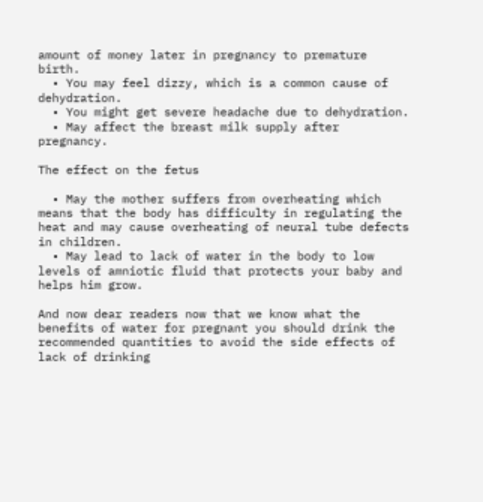amount of money later in pregnancy to premature birth.
  • You may feel dizzy, which is a common cause of dehydration.
  • You might get severe headache due to dehydration.
  • May affect the breast milk supply after pregnancy.

The effect on the fetus

  • May the mother suffers from overheating which means that the body has difficulty in regulating the heat and may cause overheating of neural tube defects in children.
  • May lead to lack of water in the body to low levels of amniotic fluid that protects your baby and helps him grow.

And now dear readers now that we know what the benefits of water for pregnant you should drink the recommended quantities to avoid the side effects of lack of drinking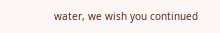water, we wish you continued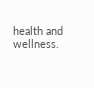health and wellness.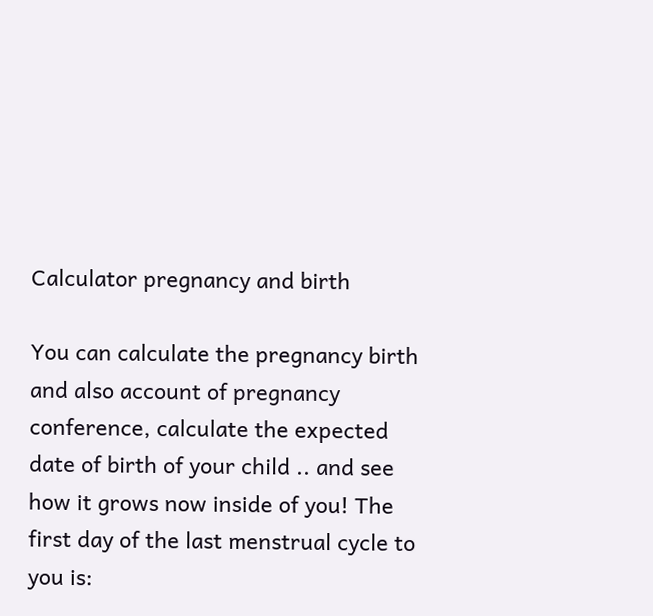Calculator pregnancy and birth

You can calculate the pregnancy birth and also account of pregnancy conference, calculate the expected date of birth of your child .. and see how it grows now inside of you! The first day of the last menstrual cycle to you is: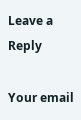Leave a Reply

Your email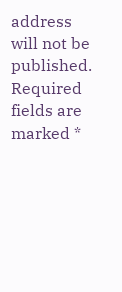address will not be published. Required fields are marked *